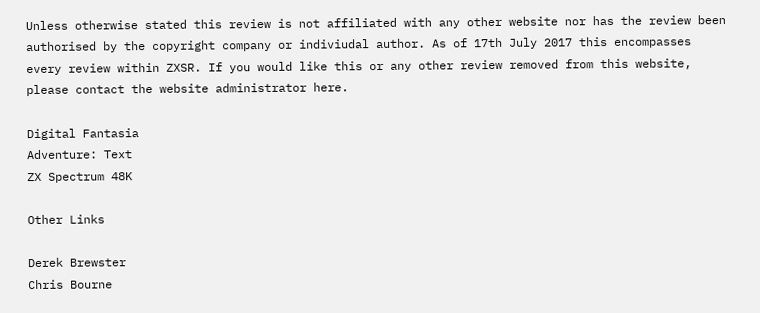Unless otherwise stated this review is not affiliated with any other website nor has the review been authorised by the copyright company or indiviudal author. As of 17th July 2017 this encompasses every review within ZXSR. If you would like this or any other review removed from this website, please contact the website administrator here.

Digital Fantasia
Adventure: Text
ZX Spectrum 48K

Other Links

Derek Brewster
Chris Bourne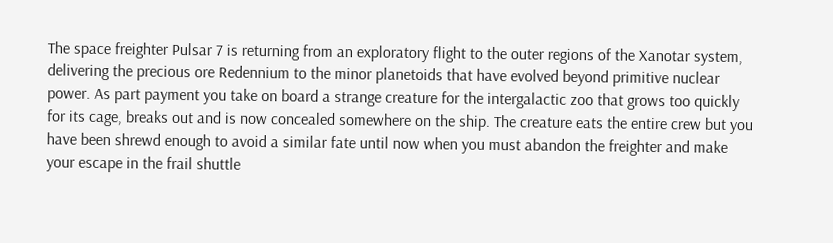The space freighter Pulsar 7 is returning from an exploratory flight to the outer regions of the Xanotar system, delivering the precious ore Redennium to the minor planetoids that have evolved beyond primitive nuclear power. As part payment you take on board a strange creature for the intergalactic zoo that grows too quickly for its cage, breaks out and is now concealed somewhere on the ship. The creature eats the entire crew but you have been shrewd enough to avoid a similar fate until now when you must abandon the freighter and make your escape in the frail shuttle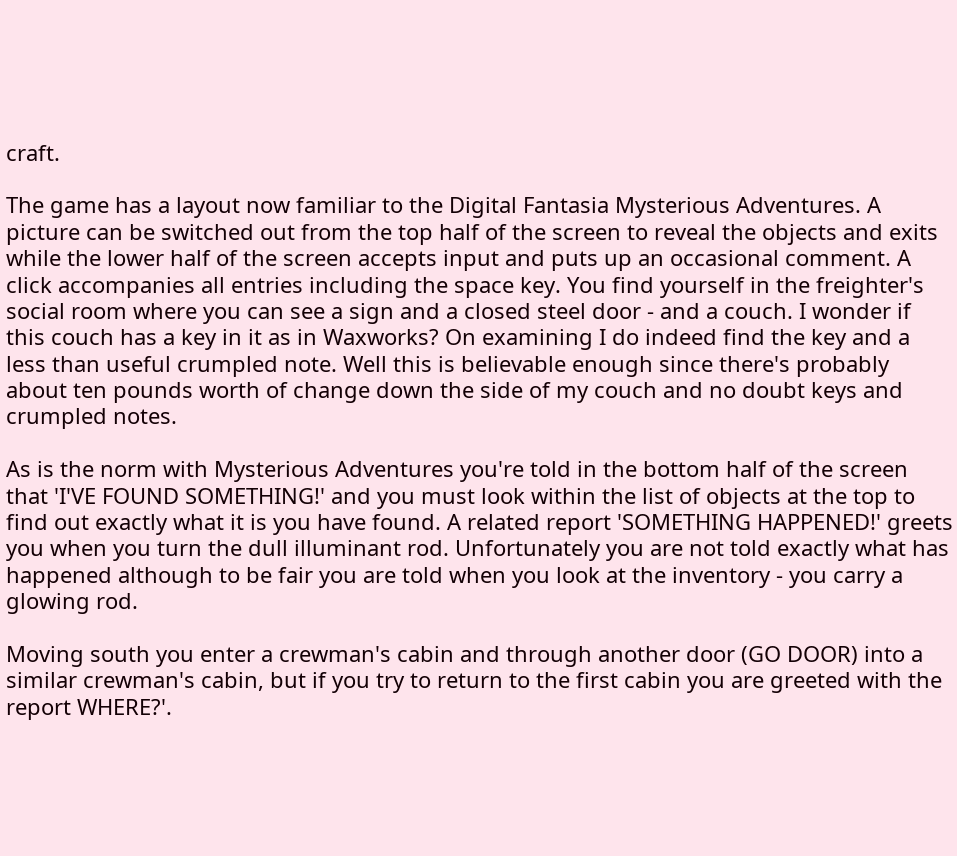craft.

The game has a layout now familiar to the Digital Fantasia Mysterious Adventures. A picture can be switched out from the top half of the screen to reveal the objects and exits while the lower half of the screen accepts input and puts up an occasional comment. A click accompanies all entries including the space key. You find yourself in the freighter's social room where you can see a sign and a closed steel door - and a couch. I wonder if this couch has a key in it as in Waxworks? On examining I do indeed find the key and a less than useful crumpled note. Well this is believable enough since there's probably about ten pounds worth of change down the side of my couch and no doubt keys and crumpled notes.

As is the norm with Mysterious Adventures you're told in the bottom half of the screen that 'I'VE FOUND SOMETHING!' and you must look within the list of objects at the top to find out exactly what it is you have found. A related report 'SOMETHING HAPPENED!' greets you when you turn the dull illuminant rod. Unfortunately you are not told exactly what has happened although to be fair you are told when you look at the inventory - you carry a glowing rod.

Moving south you enter a crewman's cabin and through another door (GO DOOR) into a similar crewman's cabin, but if you try to return to the first cabin you are greeted with the report WHERE?'.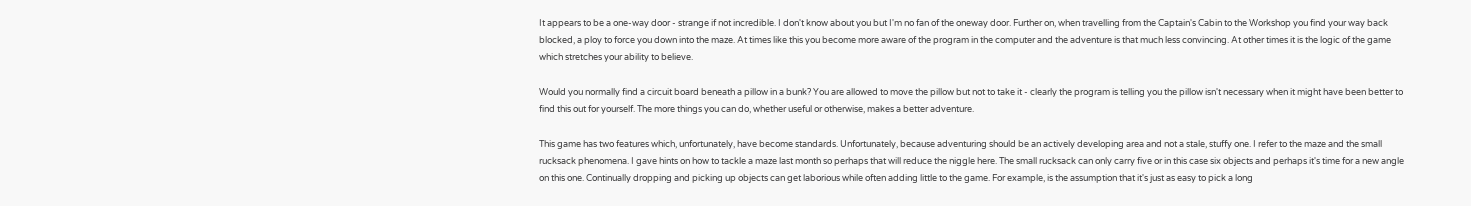It appears to be a one-way door - strange if not incredible. I don't know about you but I'm no fan of the oneway door. Further on, when travelling from the Captain's Cabin to the Workshop you find your way back blocked, a ploy to force you down into the maze. At times like this you become more aware of the program in the computer and the adventure is that much less convincing. At other times it is the logic of the game which stretches your ability to believe.

Would you normally find a circuit board beneath a pillow in a bunk? You are allowed to move the pillow but not to take it - clearly the program is telling you the pillow isn't necessary when it might have been better to find this out for yourself. The more things you can do, whether useful or otherwise, makes a better adventure.

This game has two features which, unfortunately, have become standards. Unfortunately, because adventuring should be an actively developing area and not a stale, stuffy one. I refer to the maze and the small rucksack phenomena. I gave hints on how to tackle a maze last month so perhaps that will reduce the niggle here. The small rucksack can only carry five or in this case six objects and perhaps it's time for a new angle on this one. Continually dropping and picking up objects can get laborious while often adding little to the game. For example, is the assumption that it's just as easy to pick a long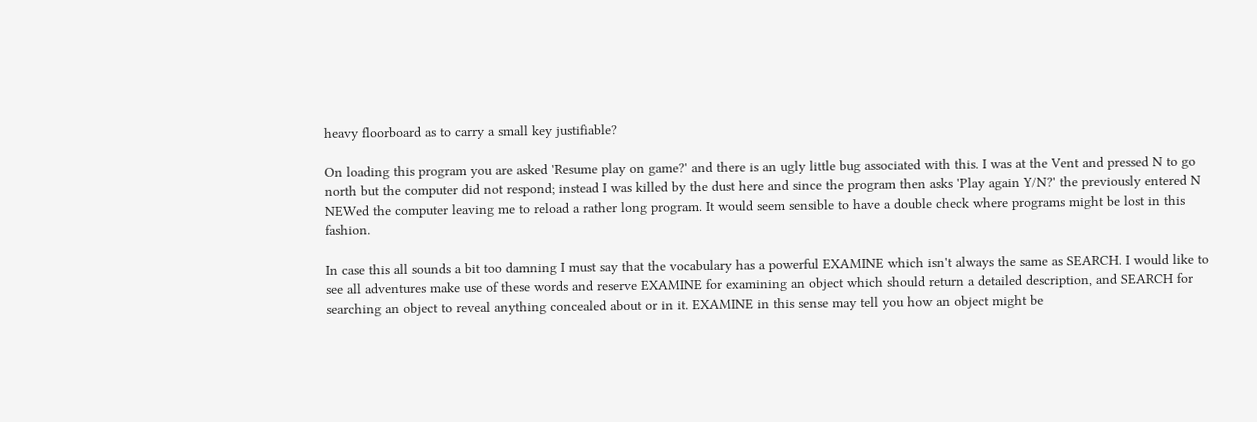heavy floorboard as to carry a small key justifiable?

On loading this program you are asked 'Resume play on game?' and there is an ugly little bug associated with this. I was at the Vent and pressed N to go north but the computer did not respond; instead I was killed by the dust here and since the program then asks 'Play again Y/N?' the previously entered N NEWed the computer leaving me to reload a rather long program. It would seem sensible to have a double check where programs might be lost in this fashion.

In case this all sounds a bit too damning I must say that the vocabulary has a powerful EXAMINE which isn't always the same as SEARCH. I would like to see all adventures make use of these words and reserve EXAMINE for examining an object which should return a detailed description, and SEARCH for searching an object to reveal anything concealed about or in it. EXAMINE in this sense may tell you how an object might be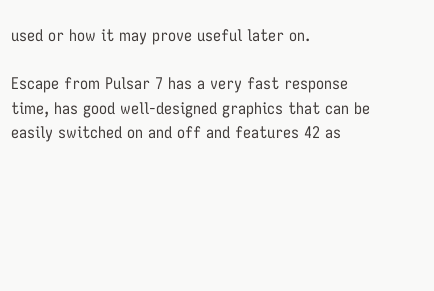used or how it may prove useful later on.

Escape from Pulsar 7 has a very fast response time, has good well-designed graphics that can be easily switched on and off and features 42 as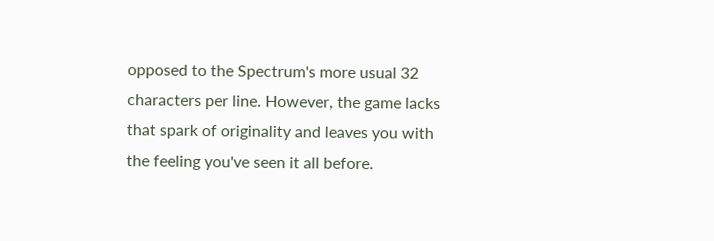opposed to the Spectrum's more usual 32 characters per line. However, the game lacks that spark of originality and leaves you with the feeling you've seen it all before.